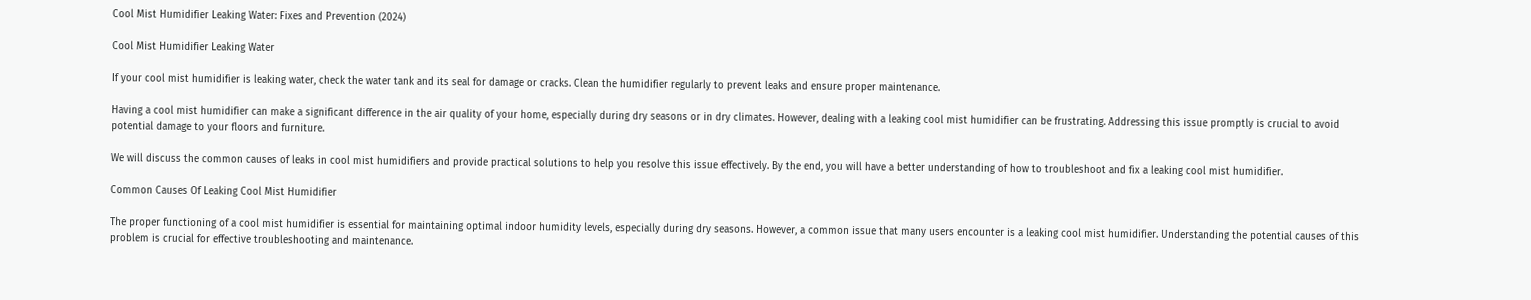Cool Mist Humidifier Leaking Water: Fixes and Prevention (2024)

Cool Mist Humidifier Leaking Water

If your cool mist humidifier is leaking water, check the water tank and its seal for damage or cracks. Clean the humidifier regularly to prevent leaks and ensure proper maintenance.

Having a cool mist humidifier can make a significant difference in the air quality of your home, especially during dry seasons or in dry climates. However, dealing with a leaking cool mist humidifier can be frustrating. Addressing this issue promptly is crucial to avoid potential damage to your floors and furniture.

We will discuss the common causes of leaks in cool mist humidifiers and provide practical solutions to help you resolve this issue effectively. By the end, you will have a better understanding of how to troubleshoot and fix a leaking cool mist humidifier.

Common Causes Of Leaking Cool Mist Humidifier

The proper functioning of a cool mist humidifier is essential for maintaining optimal indoor humidity levels, especially during dry seasons. However, a common issue that many users encounter is a leaking cool mist humidifier. Understanding the potential causes of this problem is crucial for effective troubleshooting and maintenance.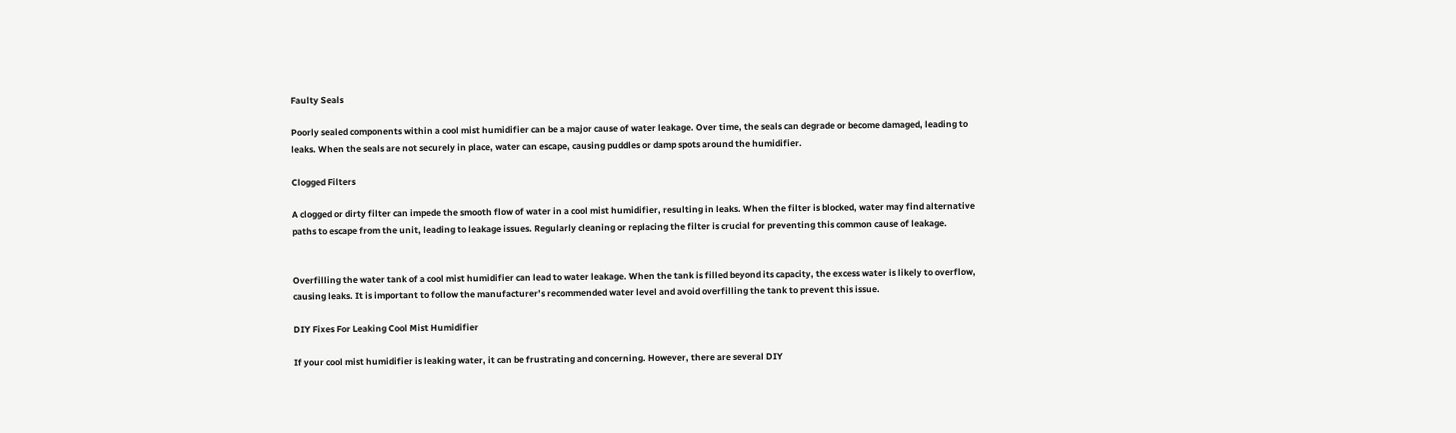Faulty Seals

Poorly sealed components within a cool mist humidifier can be a major cause of water leakage. Over time, the seals can degrade or become damaged, leading to leaks. When the seals are not securely in place, water can escape, causing puddles or damp spots around the humidifier.

Clogged Filters

A clogged or dirty filter can impede the smooth flow of water in a cool mist humidifier, resulting in leaks. When the filter is blocked, water may find alternative paths to escape from the unit, leading to leakage issues. Regularly cleaning or replacing the filter is crucial for preventing this common cause of leakage.


Overfilling the water tank of a cool mist humidifier can lead to water leakage. When the tank is filled beyond its capacity, the excess water is likely to overflow, causing leaks. It is important to follow the manufacturer’s recommended water level and avoid overfilling the tank to prevent this issue.

DIY Fixes For Leaking Cool Mist Humidifier

If your cool mist humidifier is leaking water, it can be frustrating and concerning. However, there are several DIY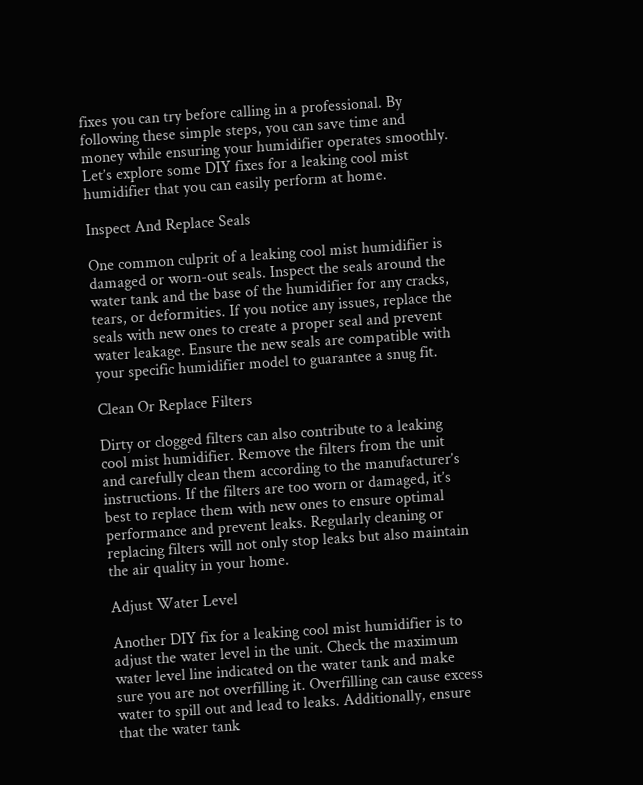fixes you can try before calling in a professional. By following these simple steps, you can save time and money while ensuring your humidifier operates smoothly. Let’s explore some DIY fixes for a leaking cool mist humidifier that you can easily perform at home.

Inspect And Replace Seals

One common culprit of a leaking cool mist humidifier is damaged or worn-out seals. Inspect the seals around the water tank and the base of the humidifier for any cracks, tears, or deformities. If you notice any issues, replace the seals with new ones to create a proper seal and prevent water leakage. Ensure the new seals are compatible with your specific humidifier model to guarantee a snug fit.

Clean Or Replace Filters

Dirty or clogged filters can also contribute to a leaking cool mist humidifier. Remove the filters from the unit and carefully clean them according to the manufacturer’s instructions. If the filters are too worn or damaged, it’s best to replace them with new ones to ensure optimal performance and prevent leaks. Regularly cleaning or replacing filters will not only stop leaks but also maintain the air quality in your home.

Adjust Water Level

Another DIY fix for a leaking cool mist humidifier is to adjust the water level in the unit. Check the maximum water level line indicated on the water tank and make sure you are not overfilling it. Overfilling can cause excess water to spill out and lead to leaks. Additionally, ensure that the water tank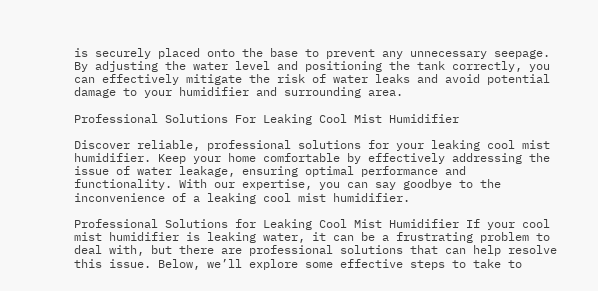is securely placed onto the base to prevent any unnecessary seepage. By adjusting the water level and positioning the tank correctly, you can effectively mitigate the risk of water leaks and avoid potential damage to your humidifier and surrounding area.

Professional Solutions For Leaking Cool Mist Humidifier

Discover reliable, professional solutions for your leaking cool mist humidifier. Keep your home comfortable by effectively addressing the issue of water leakage, ensuring optimal performance and functionality. With our expertise, you can say goodbye to the inconvenience of a leaking cool mist humidifier.

Professional Solutions for Leaking Cool Mist Humidifier If your cool mist humidifier is leaking water, it can be a frustrating problem to deal with, but there are professional solutions that can help resolve this issue. Below, we’ll explore some effective steps to take to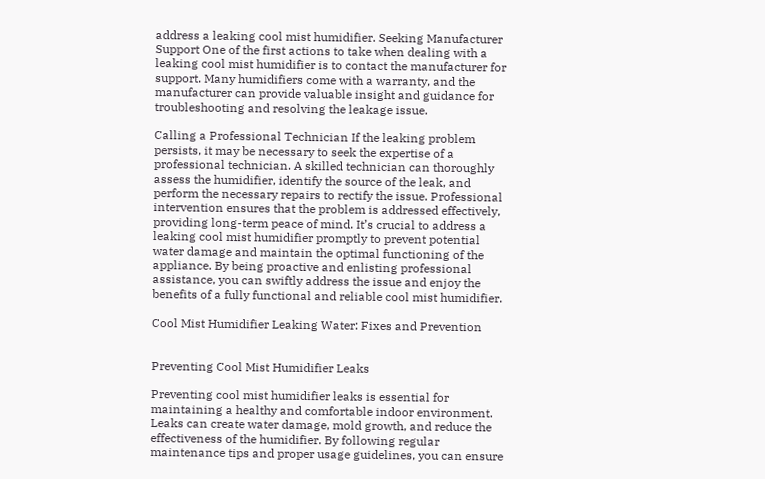address a leaking cool mist humidifier. Seeking Manufacturer Support One of the first actions to take when dealing with a leaking cool mist humidifier is to contact the manufacturer for support. Many humidifiers come with a warranty, and the manufacturer can provide valuable insight and guidance for troubleshooting and resolving the leakage issue.

Calling a Professional Technician If the leaking problem persists, it may be necessary to seek the expertise of a professional technician. A skilled technician can thoroughly assess the humidifier, identify the source of the leak, and perform the necessary repairs to rectify the issue. Professional intervention ensures that the problem is addressed effectively, providing long-term peace of mind. It’s crucial to address a leaking cool mist humidifier promptly to prevent potential water damage and maintain the optimal functioning of the appliance. By being proactive and enlisting professional assistance, you can swiftly address the issue and enjoy the benefits of a fully functional and reliable cool mist humidifier.

Cool Mist Humidifier Leaking Water: Fixes and Prevention


Preventing Cool Mist Humidifier Leaks

Preventing cool mist humidifier leaks is essential for maintaining a healthy and comfortable indoor environment. Leaks can create water damage, mold growth, and reduce the effectiveness of the humidifier. By following regular maintenance tips and proper usage guidelines, you can ensure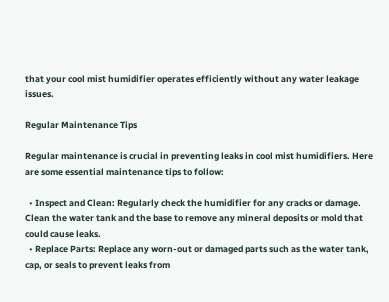that your cool mist humidifier operates efficiently without any water leakage issues.

Regular Maintenance Tips

Regular maintenance is crucial in preventing leaks in cool mist humidifiers. Here are some essential maintenance tips to follow:

  • Inspect and Clean: Regularly check the humidifier for any cracks or damage. Clean the water tank and the base to remove any mineral deposits or mold that could cause leaks.
  • Replace Parts: Replace any worn-out or damaged parts such as the water tank, cap, or seals to prevent leaks from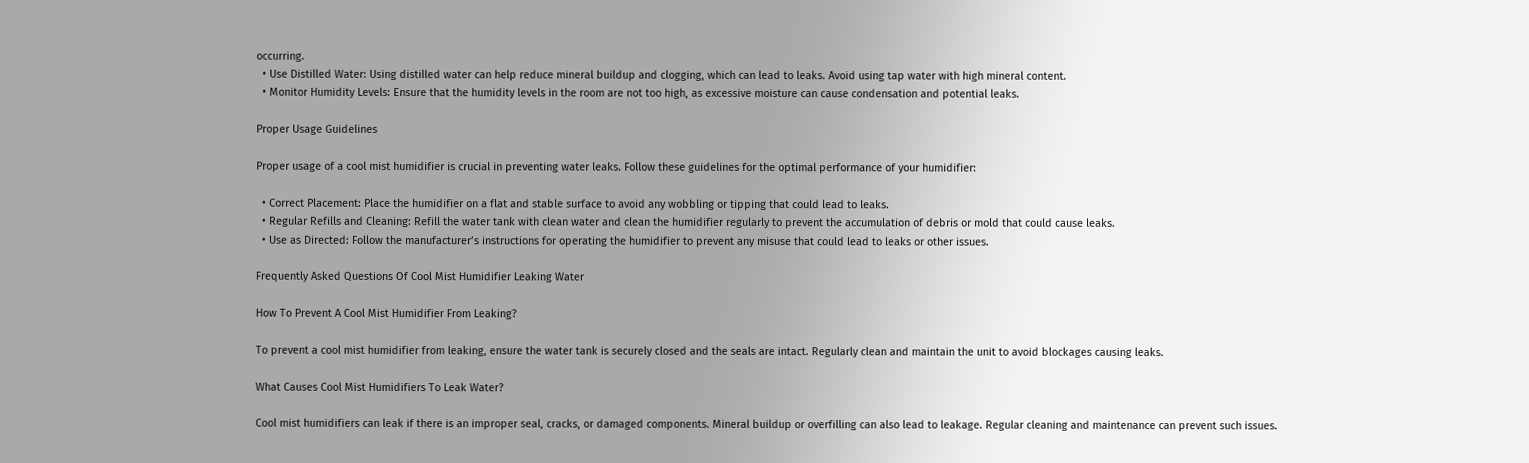occurring.
  • Use Distilled Water: Using distilled water can help reduce mineral buildup and clogging, which can lead to leaks. Avoid using tap water with high mineral content.
  • Monitor Humidity Levels: Ensure that the humidity levels in the room are not too high, as excessive moisture can cause condensation and potential leaks.

Proper Usage Guidelines

Proper usage of a cool mist humidifier is crucial in preventing water leaks. Follow these guidelines for the optimal performance of your humidifier:

  • Correct Placement: Place the humidifier on a flat and stable surface to avoid any wobbling or tipping that could lead to leaks.
  • Regular Refills and Cleaning: Refill the water tank with clean water and clean the humidifier regularly to prevent the accumulation of debris or mold that could cause leaks.
  • Use as Directed: Follow the manufacturer’s instructions for operating the humidifier to prevent any misuse that could lead to leaks or other issues.

Frequently Asked Questions Of Cool Mist Humidifier Leaking Water

How To Prevent A Cool Mist Humidifier From Leaking?

To prevent a cool mist humidifier from leaking, ensure the water tank is securely closed and the seals are intact. Regularly clean and maintain the unit to avoid blockages causing leaks.

What Causes Cool Mist Humidifiers To Leak Water?

Cool mist humidifiers can leak if there is an improper seal, cracks, or damaged components. Mineral buildup or overfilling can also lead to leakage. Regular cleaning and maintenance can prevent such issues.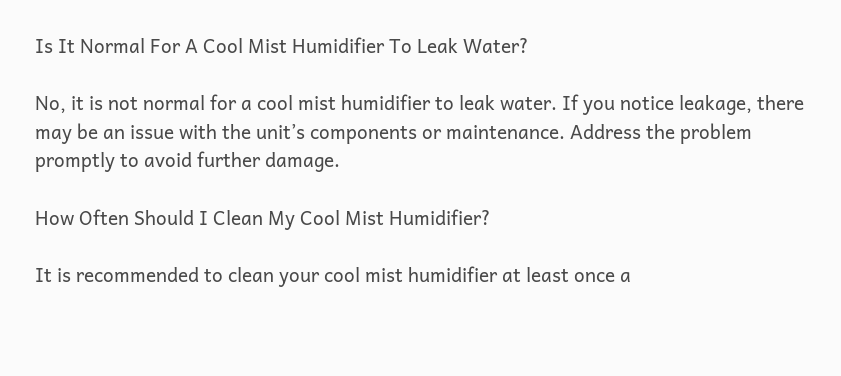Is It Normal For A Cool Mist Humidifier To Leak Water?

No, it is not normal for a cool mist humidifier to leak water. If you notice leakage, there may be an issue with the unit’s components or maintenance. Address the problem promptly to avoid further damage.

How Often Should I Clean My Cool Mist Humidifier?

It is recommended to clean your cool mist humidifier at least once a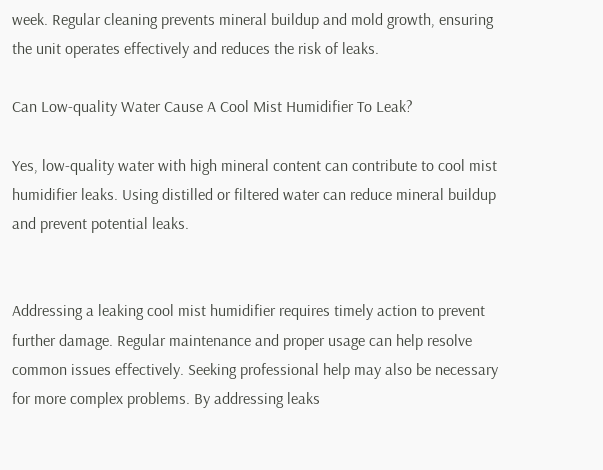week. Regular cleaning prevents mineral buildup and mold growth, ensuring the unit operates effectively and reduces the risk of leaks.

Can Low-quality Water Cause A Cool Mist Humidifier To Leak?

Yes, low-quality water with high mineral content can contribute to cool mist humidifier leaks. Using distilled or filtered water can reduce mineral buildup and prevent potential leaks.


Addressing a leaking cool mist humidifier requires timely action to prevent further damage. Regular maintenance and proper usage can help resolve common issues effectively. Seeking professional help may also be necessary for more complex problems. By addressing leaks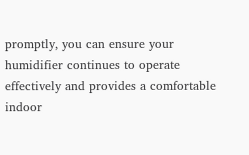promptly, you can ensure your humidifier continues to operate effectively and provides a comfortable indoor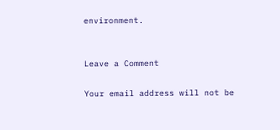environment.


Leave a Comment

Your email address will not be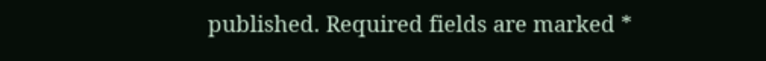published. Required fields are marked *